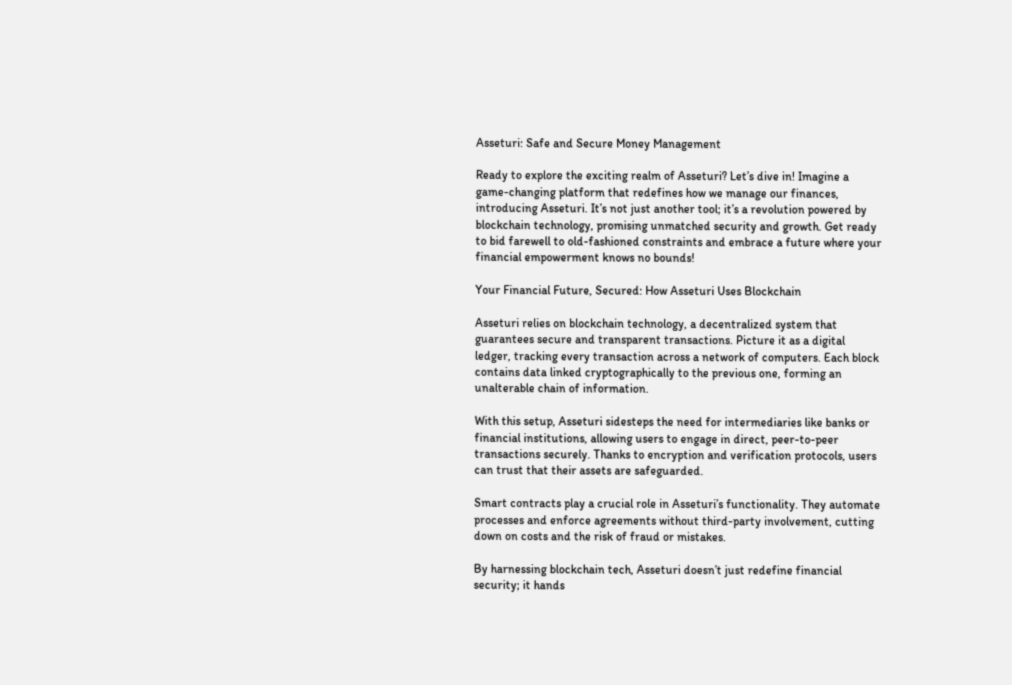Asseturi: Safe and Secure Money Management

Ready to explore the exciting realm of Asseturi? Let’s dive in! Imagine a game-changing platform that redefines how we manage our finances, introducing Asseturi. It’s not just another tool; it’s a revolution powered by blockchain technology, promising unmatched security and growth. Get ready to bid farewell to old-fashioned constraints and embrace a future where your financial empowerment knows no bounds!

Your Financial Future, Secured: How Asseturi Uses Blockchain

Asseturi relies on blockchain technology, a decentralized system that guarantees secure and transparent transactions. Picture it as a digital ledger, tracking every transaction across a network of computers. Each block contains data linked cryptographically to the previous one, forming an unalterable chain of information.

With this setup, Asseturi sidesteps the need for intermediaries like banks or financial institutions, allowing users to engage in direct, peer-to-peer transactions securely. Thanks to encryption and verification protocols, users can trust that their assets are safeguarded.

Smart contracts play a crucial role in Asseturi’s functionality. They automate processes and enforce agreements without third-party involvement, cutting down on costs and the risk of fraud or mistakes.

By harnessing blockchain tech, Asseturi doesn’t just redefine financial security; it hands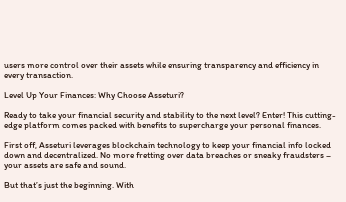users more control over their assets while ensuring transparency and efficiency in every transaction.

Level Up Your Finances: Why Choose Asseturi?

Ready to take your financial security and stability to the next level? Enter! This cutting-edge platform comes packed with benefits to supercharge your personal finances.

First off, Asseturi leverages blockchain technology to keep your financial info locked down and decentralized. No more fretting over data breaches or sneaky fraudsters – your assets are safe and sound.

But that’s just the beginning. With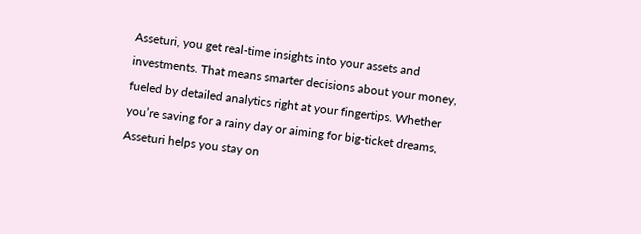Asseturi, you get real-time insights into your assets and investments. That means smarter decisions about your money, fueled by detailed analytics right at your fingertips. Whether you’re saving for a rainy day or aiming for big-ticket dreams, Asseturi helps you stay on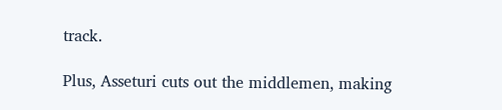track.

Plus, Asseturi cuts out the middlemen, making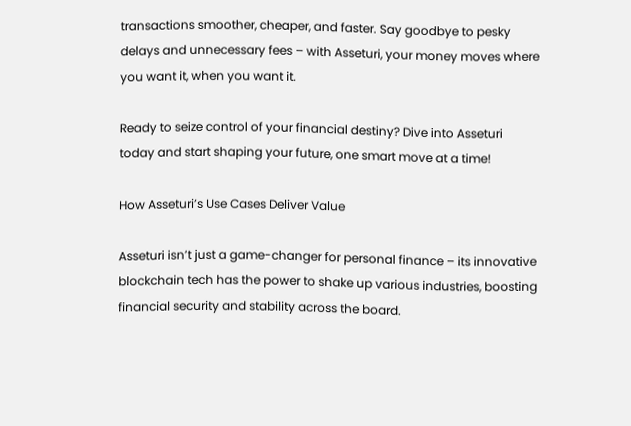transactions smoother, cheaper, and faster. Say goodbye to pesky delays and unnecessary fees – with Asseturi, your money moves where you want it, when you want it.

Ready to seize control of your financial destiny? Dive into Asseturi today and start shaping your future, one smart move at a time!

How Asseturi’s Use Cases Deliver Value

Asseturi isn’t just a game-changer for personal finance – its innovative blockchain tech has the power to shake up various industries, boosting financial security and stability across the board.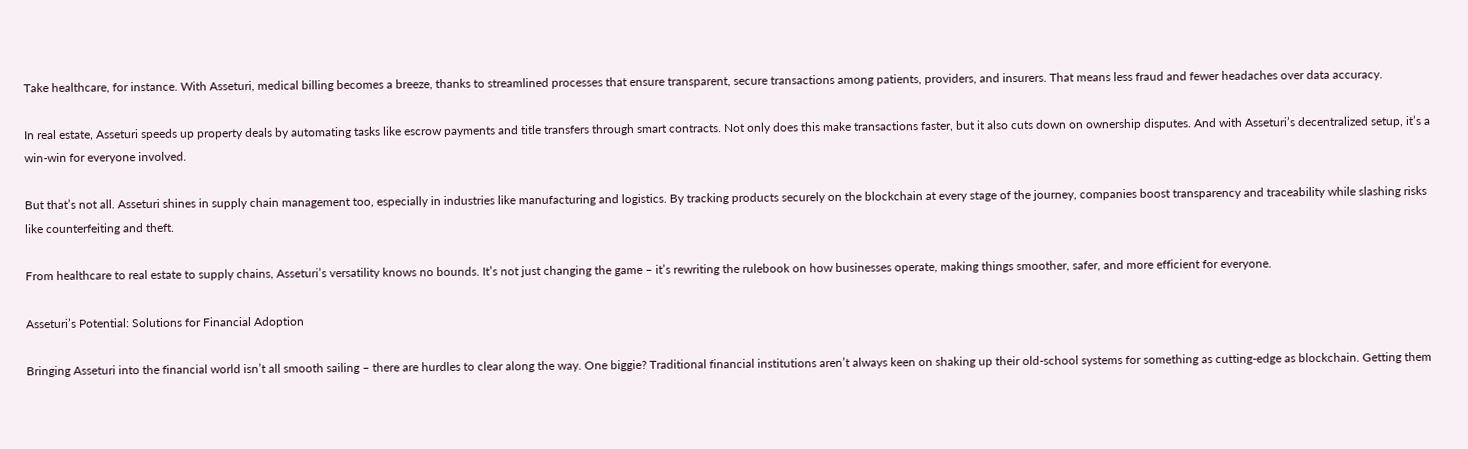Take healthcare, for instance. With Asseturi, medical billing becomes a breeze, thanks to streamlined processes that ensure transparent, secure transactions among patients, providers, and insurers. That means less fraud and fewer headaches over data accuracy.

In real estate, Asseturi speeds up property deals by automating tasks like escrow payments and title transfers through smart contracts. Not only does this make transactions faster, but it also cuts down on ownership disputes. And with Asseturi’s decentralized setup, it’s a win-win for everyone involved.

But that’s not all. Asseturi shines in supply chain management too, especially in industries like manufacturing and logistics. By tracking products securely on the blockchain at every stage of the journey, companies boost transparency and traceability while slashing risks like counterfeiting and theft.

From healthcare to real estate to supply chains, Asseturi’s versatility knows no bounds. It’s not just changing the game – it’s rewriting the rulebook on how businesses operate, making things smoother, safer, and more efficient for everyone.

Asseturi’s Potential: Solutions for Financial Adoption

Bringing Asseturi into the financial world isn’t all smooth sailing – there are hurdles to clear along the way. One biggie? Traditional financial institutions aren’t always keen on shaking up their old-school systems for something as cutting-edge as blockchain. Getting them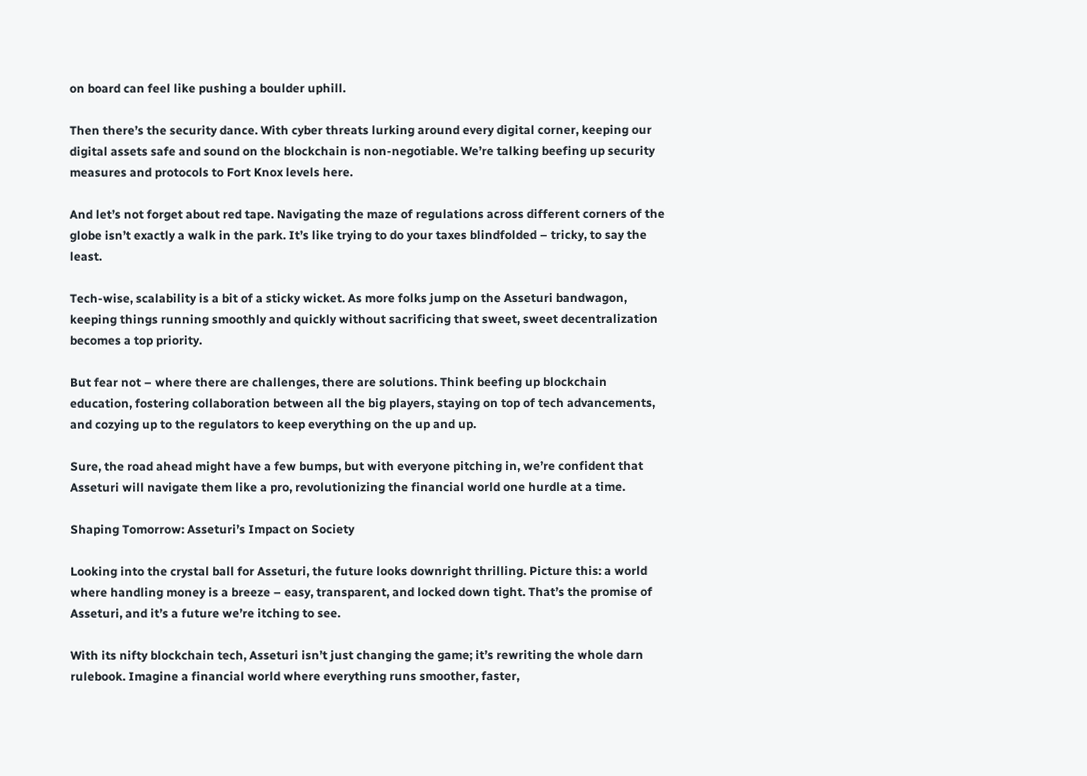on board can feel like pushing a boulder uphill.

Then there’s the security dance. With cyber threats lurking around every digital corner, keeping our digital assets safe and sound on the blockchain is non-negotiable. We’re talking beefing up security measures and protocols to Fort Knox levels here.

And let’s not forget about red tape. Navigating the maze of regulations across different corners of the globe isn’t exactly a walk in the park. It’s like trying to do your taxes blindfolded – tricky, to say the least.

Tech-wise, scalability is a bit of a sticky wicket. As more folks jump on the Asseturi bandwagon, keeping things running smoothly and quickly without sacrificing that sweet, sweet decentralization becomes a top priority.

But fear not – where there are challenges, there are solutions. Think beefing up blockchain education, fostering collaboration between all the big players, staying on top of tech advancements, and cozying up to the regulators to keep everything on the up and up.

Sure, the road ahead might have a few bumps, but with everyone pitching in, we’re confident that Asseturi will navigate them like a pro, revolutionizing the financial world one hurdle at a time.

Shaping Tomorrow: Asseturi’s Impact on Society

Looking into the crystal ball for Asseturi, the future looks downright thrilling. Picture this: a world where handling money is a breeze – easy, transparent, and locked down tight. That’s the promise of Asseturi, and it’s a future we’re itching to see.

With its nifty blockchain tech, Asseturi isn’t just changing the game; it’s rewriting the whole darn rulebook. Imagine a financial world where everything runs smoother, faster,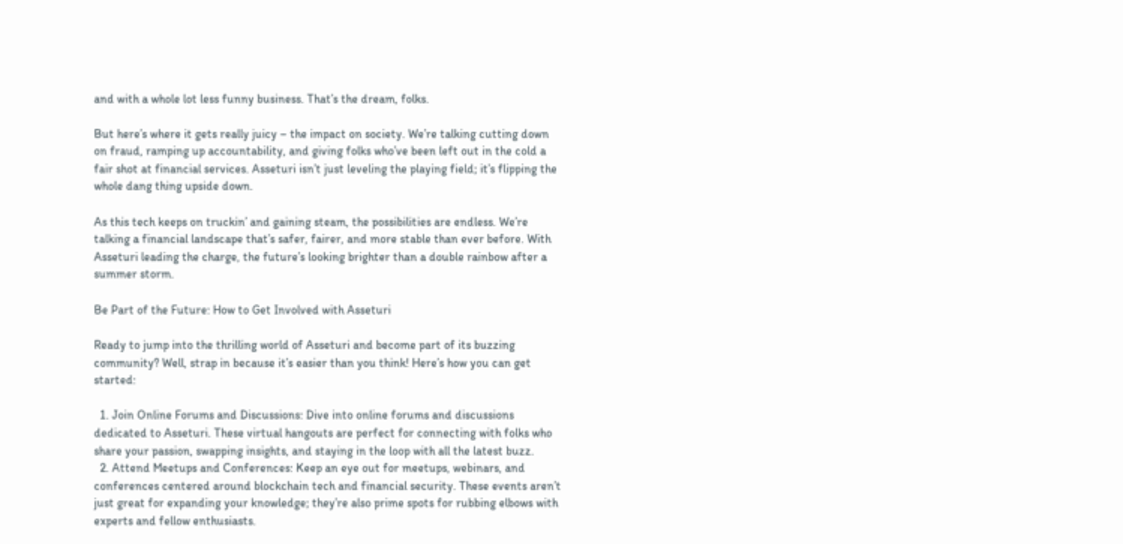and with a whole lot less funny business. That’s the dream, folks.

But here’s where it gets really juicy – the impact on society. We’re talking cutting down on fraud, ramping up accountability, and giving folks who’ve been left out in the cold a fair shot at financial services. Asseturi isn’t just leveling the playing field; it’s flipping the whole dang thing upside down.

As this tech keeps on truckin’ and gaining steam, the possibilities are endless. We’re talking a financial landscape that’s safer, fairer, and more stable than ever before. With Asseturi leading the charge, the future’s looking brighter than a double rainbow after a summer storm.

Be Part of the Future: How to Get Involved with Asseturi

Ready to jump into the thrilling world of Asseturi and become part of its buzzing community? Well, strap in because it’s easier than you think! Here’s how you can get started:

  1. Join Online Forums and Discussions: Dive into online forums and discussions dedicated to Asseturi. These virtual hangouts are perfect for connecting with folks who share your passion, swapping insights, and staying in the loop with all the latest buzz.
  2. Attend Meetups and Conferences: Keep an eye out for meetups, webinars, and conferences centered around blockchain tech and financial security. These events aren’t just great for expanding your knowledge; they’re also prime spots for rubbing elbows with experts and fellow enthusiasts.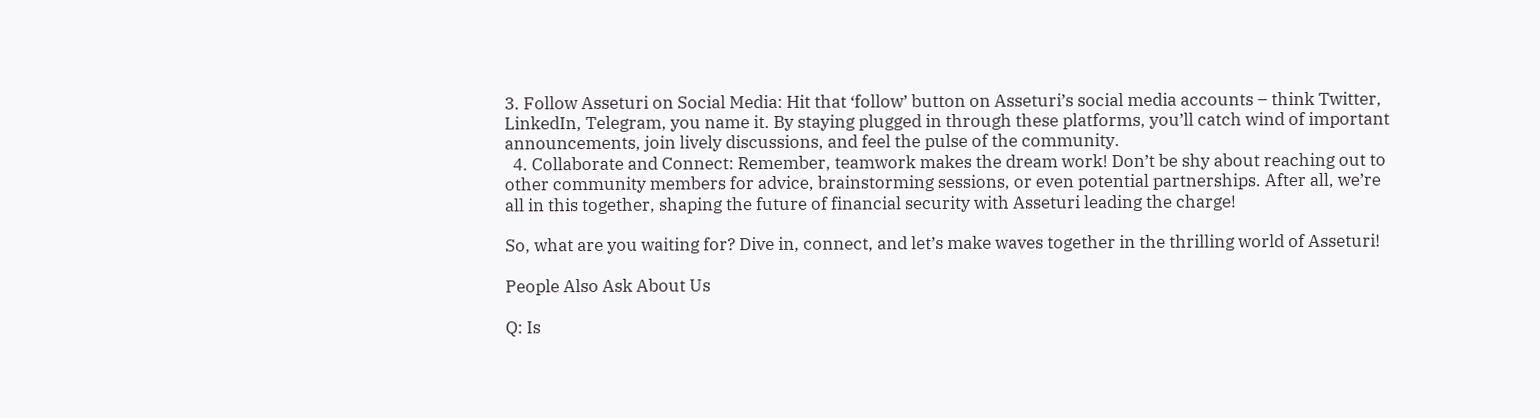3. Follow Asseturi on Social Media: Hit that ‘follow’ button on Asseturi’s social media accounts – think Twitter, LinkedIn, Telegram, you name it. By staying plugged in through these platforms, you’ll catch wind of important announcements, join lively discussions, and feel the pulse of the community.
  4. Collaborate and Connect: Remember, teamwork makes the dream work! Don’t be shy about reaching out to other community members for advice, brainstorming sessions, or even potential partnerships. After all, we’re all in this together, shaping the future of financial security with Asseturi leading the charge!

So, what are you waiting for? Dive in, connect, and let’s make waves together in the thrilling world of Asseturi!

People Also Ask About Us

Q: Is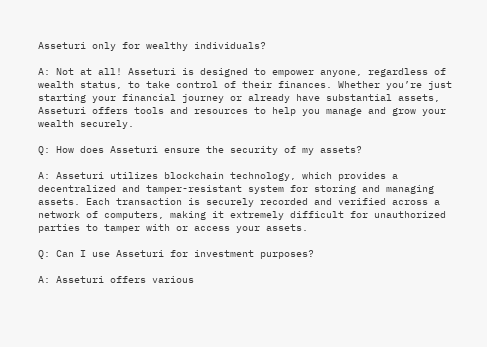Asseturi only for wealthy individuals?

A: Not at all! Asseturi is designed to empower anyone, regardless of wealth status, to take control of their finances. Whether you’re just starting your financial journey or already have substantial assets, Asseturi offers tools and resources to help you manage and grow your wealth securely.

Q: How does Asseturi ensure the security of my assets?

A: Asseturi utilizes blockchain technology, which provides a decentralized and tamper-resistant system for storing and managing assets. Each transaction is securely recorded and verified across a network of computers, making it extremely difficult for unauthorized parties to tamper with or access your assets.

Q: Can I use Asseturi for investment purposes?

A: Asseturi offers various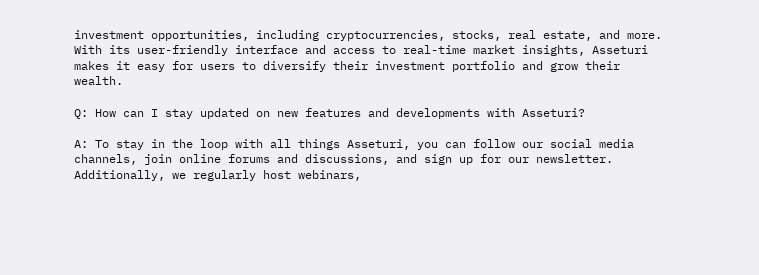investment opportunities, including cryptocurrencies, stocks, real estate, and more. With its user-friendly interface and access to real-time market insights, Asseturi makes it easy for users to diversify their investment portfolio and grow their wealth.

Q: How can I stay updated on new features and developments with Asseturi?

A: To stay in the loop with all things Asseturi, you can follow our social media channels, join online forums and discussions, and sign up for our newsletter. Additionally, we regularly host webinars,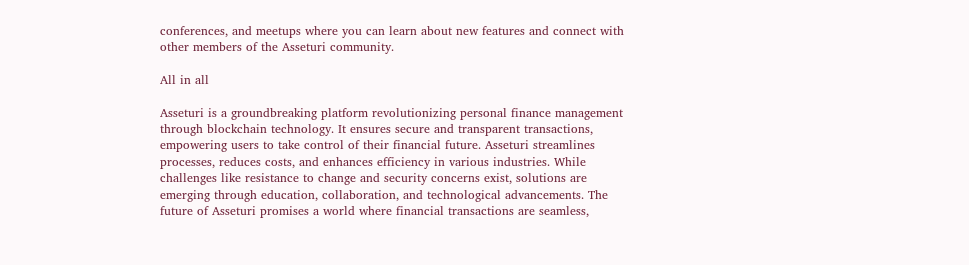conferences, and meetups where you can learn about new features and connect with other members of the Asseturi community.

All in all

Asseturi is a groundbreaking platform revolutionizing personal finance management through blockchain technology. It ensures secure and transparent transactions, empowering users to take control of their financial future. Asseturi streamlines processes, reduces costs, and enhances efficiency in various industries. While challenges like resistance to change and security concerns exist, solutions are emerging through education, collaboration, and technological advancements. The future of Asseturi promises a world where financial transactions are seamless,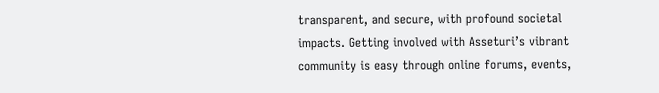transparent, and secure, with profound societal impacts. Getting involved with Asseturi’s vibrant community is easy through online forums, events,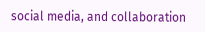social media, and collaboration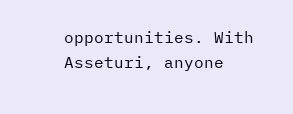opportunities. With Asseturi, anyone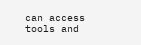can access tools and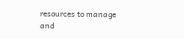resources to manage and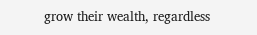grow their wealth, regardless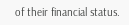of their financial status.